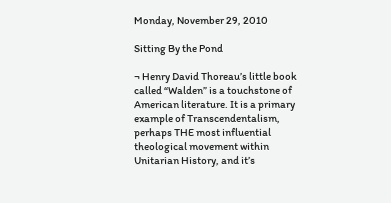Monday, November 29, 2010

Sitting By the Pond

¬ Henry David Thoreau’s little book called “Walden” is a touchstone of American literature. It is a primary example of Transcendentalism, perhaps THE most influential theological movement within Unitarian History, and it’s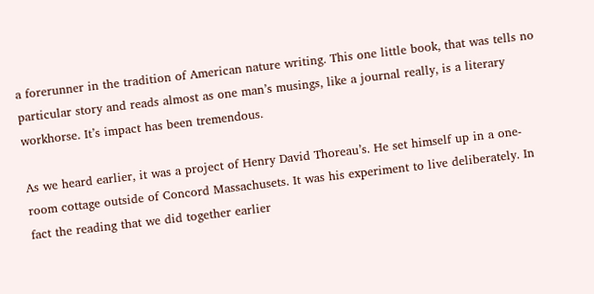a forerunner in the tradition of American nature writing. This one little book, that was tells no particular story and reads almost as one man’s musings, like a journal really, is a literary workhorse. It’s impact has been tremendous.

As we heard earlier, it was a project of Henry David Thoreau’s. He set himself up in a one-room cottage outside of Concord Massachusets. It was his experiment to live deliberately. In fact the reading that we did together earlier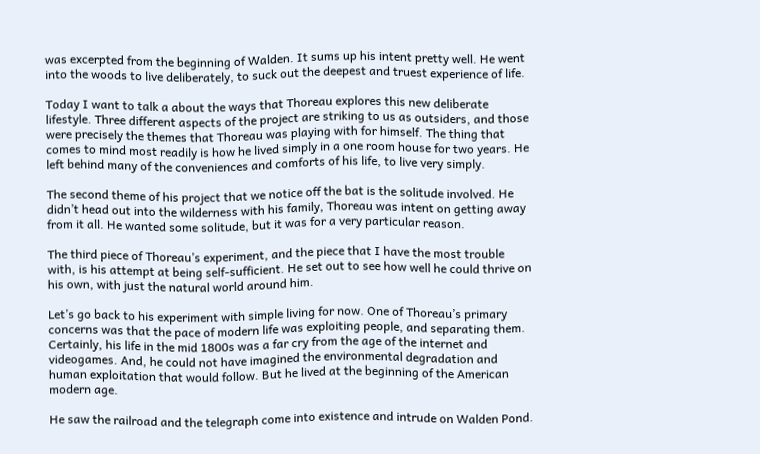was excerpted from the beginning of Walden. It sums up his intent pretty well. He went into the woods to live deliberately, to suck out the deepest and truest experience of life.

Today I want to talk a about the ways that Thoreau explores this new deliberate lifestyle. Three different aspects of the project are striking to us as outsiders, and those were precisely the themes that Thoreau was playing with for himself. The thing that comes to mind most readily is how he lived simply in a one room house for two years. He left behind many of the conveniences and comforts of his life, to live very simply.

The second theme of his project that we notice off the bat is the solitude involved. He didn’t head out into the wilderness with his family, Thoreau was intent on getting away from it all. He wanted some solitude, but it was for a very particular reason.

The third piece of Thoreau’s experiment, and the piece that I have the most trouble with, is his attempt at being self-sufficient. He set out to see how well he could thrive on his own, with just the natural world around him.

Let’s go back to his experiment with simple living for now. One of Thoreau’s primary concerns was that the pace of modern life was exploiting people, and separating them. Certainly, his life in the mid 1800s was a far cry from the age of the internet and videogames. And, he could not have imagined the environmental degradation and human exploitation that would follow. But he lived at the beginning of the American modern age.

He saw the railroad and the telegraph come into existence and intrude on Walden Pond.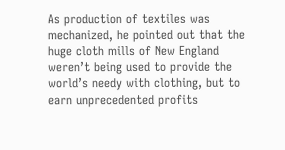As production of textiles was mechanized, he pointed out that the huge cloth mills of New England weren’t being used to provide the world’s needy with clothing, but to earn unprecedented profits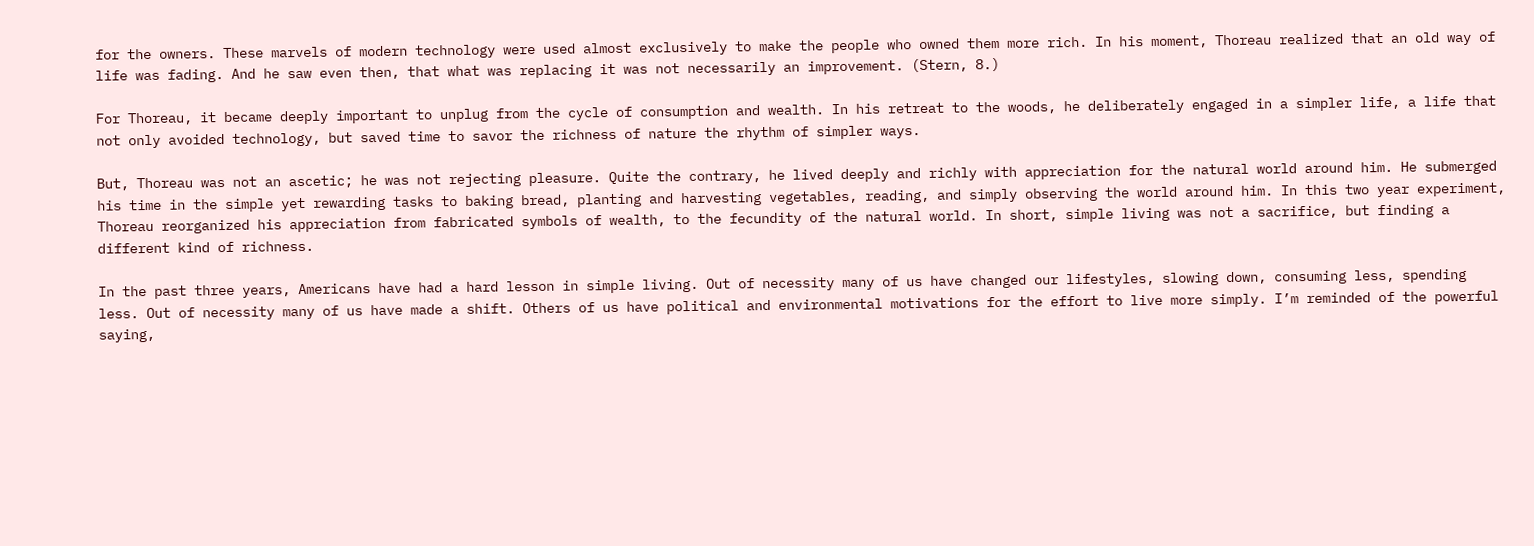for the owners. These marvels of modern technology were used almost exclusively to make the people who owned them more rich. In his moment, Thoreau realized that an old way of life was fading. And he saw even then, that what was replacing it was not necessarily an improvement. (Stern, 8.)

For Thoreau, it became deeply important to unplug from the cycle of consumption and wealth. In his retreat to the woods, he deliberately engaged in a simpler life, a life that not only avoided technology, but saved time to savor the richness of nature the rhythm of simpler ways.

But, Thoreau was not an ascetic; he was not rejecting pleasure. Quite the contrary, he lived deeply and richly with appreciation for the natural world around him. He submerged his time in the simple yet rewarding tasks to baking bread, planting and harvesting vegetables, reading, and simply observing the world around him. In this two year experiment, Thoreau reorganized his appreciation from fabricated symbols of wealth, to the fecundity of the natural world. In short, simple living was not a sacrifice, but finding a different kind of richness.

In the past three years, Americans have had a hard lesson in simple living. Out of necessity many of us have changed our lifestyles, slowing down, consuming less, spending less. Out of necessity many of us have made a shift. Others of us have political and environmental motivations for the effort to live more simply. I’m reminded of the powerful saying,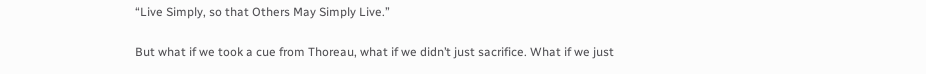“Live Simply, so that Others May Simply Live.”

But what if we took a cue from Thoreau, what if we didn’t just sacrifice. What if we just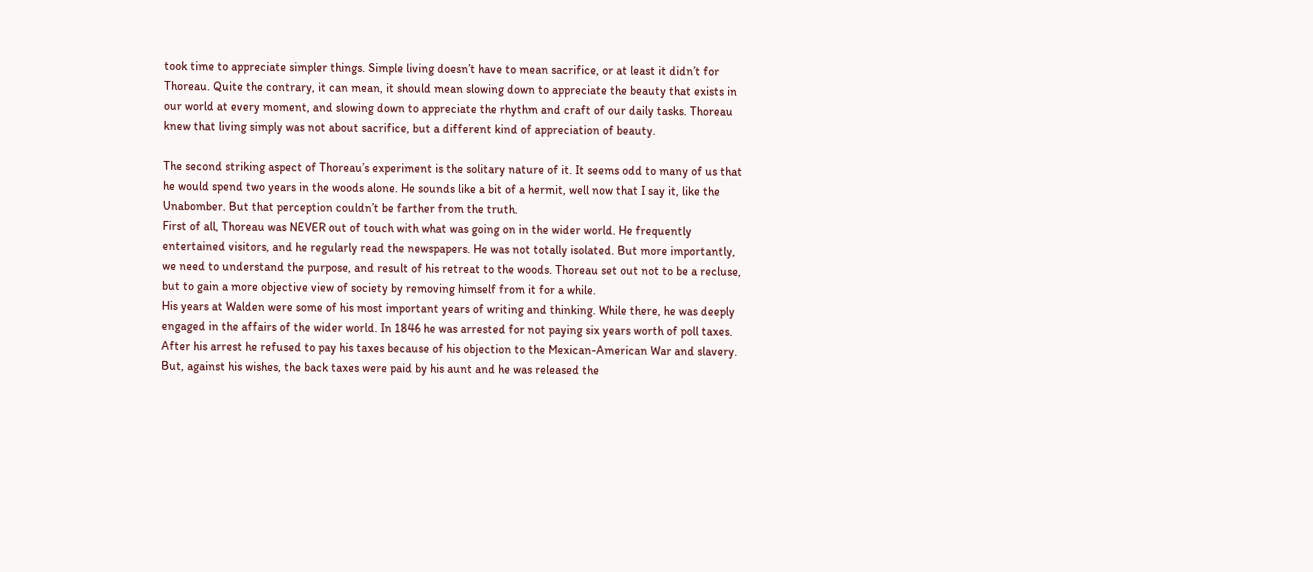took time to appreciate simpler things. Simple living doesn’t have to mean sacrifice, or at least it didn’t for Thoreau. Quite the contrary, it can mean, it should mean slowing down to appreciate the beauty that exists in our world at every moment, and slowing down to appreciate the rhythm and craft of our daily tasks. Thoreau knew that living simply was not about sacrifice, but a different kind of appreciation of beauty.

The second striking aspect of Thoreau’s experiment is the solitary nature of it. It seems odd to many of us that he would spend two years in the woods alone. He sounds like a bit of a hermit, well now that I say it, like the Unabomber. But that perception couldn’t be farther from the truth.
First of all, Thoreau was NEVER out of touch with what was going on in the wider world. He frequently entertained visitors, and he regularly read the newspapers. He was not totally isolated. But more importantly, we need to understand the purpose, and result of his retreat to the woods. Thoreau set out not to be a recluse, but to gain a more objective view of society by removing himself from it for a while.
His years at Walden were some of his most important years of writing and thinking. While there, he was deeply engaged in the affairs of the wider world. In 1846 he was arrested for not paying six years worth of poll taxes. After his arrest he refused to pay his taxes because of his objection to the Mexican-American War and slavery. But, against his wishes, the back taxes were paid by his aunt and he was released the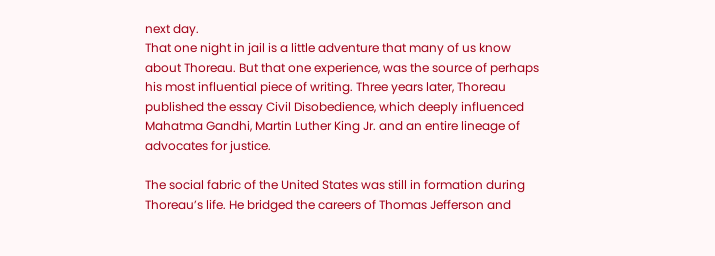next day.
That one night in jail is a little adventure that many of us know about Thoreau. But that one experience, was the source of perhaps his most influential piece of writing. Three years later, Thoreau published the essay Civil Disobedience, which deeply influenced Mahatma Gandhi, Martin Luther King Jr. and an entire lineage of advocates for justice.

The social fabric of the United States was still in formation during Thoreau’s life. He bridged the careers of Thomas Jefferson and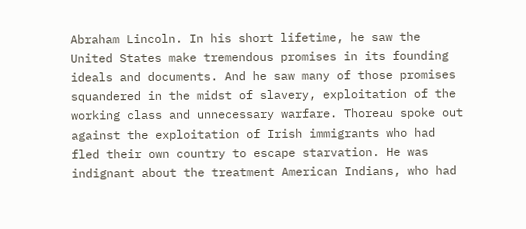Abraham Lincoln. In his short lifetime, he saw the United States make tremendous promises in its founding ideals and documents. And he saw many of those promises squandered in the midst of slavery, exploitation of the working class and unnecessary warfare. Thoreau spoke out against the exploitation of Irish immigrants who had fled their own country to escape starvation. He was indignant about the treatment American Indians, who had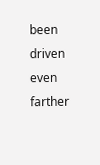been driven even farther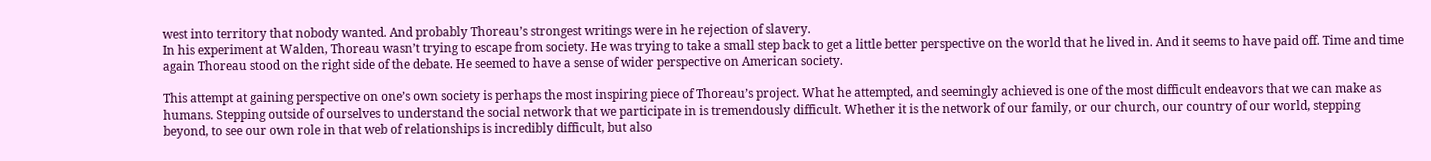west into territory that nobody wanted. And probably Thoreau’s strongest writings were in he rejection of slavery.
In his experiment at Walden, Thoreau wasn’t trying to escape from society. He was trying to take a small step back to get a little better perspective on the world that he lived in. And it seems to have paid off. Time and time again Thoreau stood on the right side of the debate. He seemed to have a sense of wider perspective on American society.

This attempt at gaining perspective on one’s own society is perhaps the most inspiring piece of Thoreau’s project. What he attempted, and seemingly achieved is one of the most difficult endeavors that we can make as humans. Stepping outside of ourselves to understand the social network that we participate in is tremendously difficult. Whether it is the network of our family, or our church, our country of our world, stepping beyond, to see our own role in that web of relationships is incredibly difficult, but also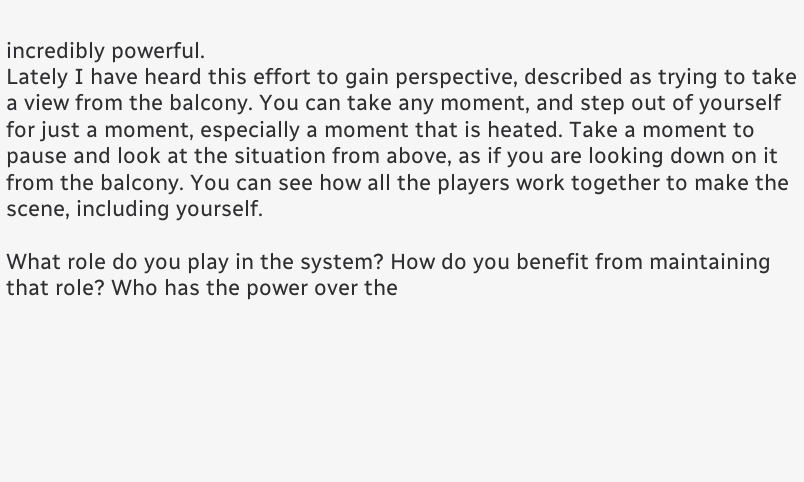incredibly powerful.
Lately I have heard this effort to gain perspective, described as trying to take a view from the balcony. You can take any moment, and step out of yourself for just a moment, especially a moment that is heated. Take a moment to pause and look at the situation from above, as if you are looking down on it from the balcony. You can see how all the players work together to make the scene, including yourself.

What role do you play in the system? How do you benefit from maintaining that role? Who has the power over the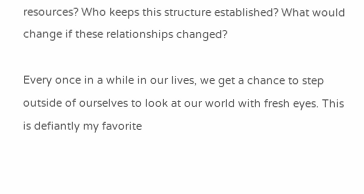resources? Who keeps this structure established? What would change if these relationships changed?

Every once in a while in our lives, we get a chance to step outside of ourselves to look at our world with fresh eyes. This is defiantly my favorite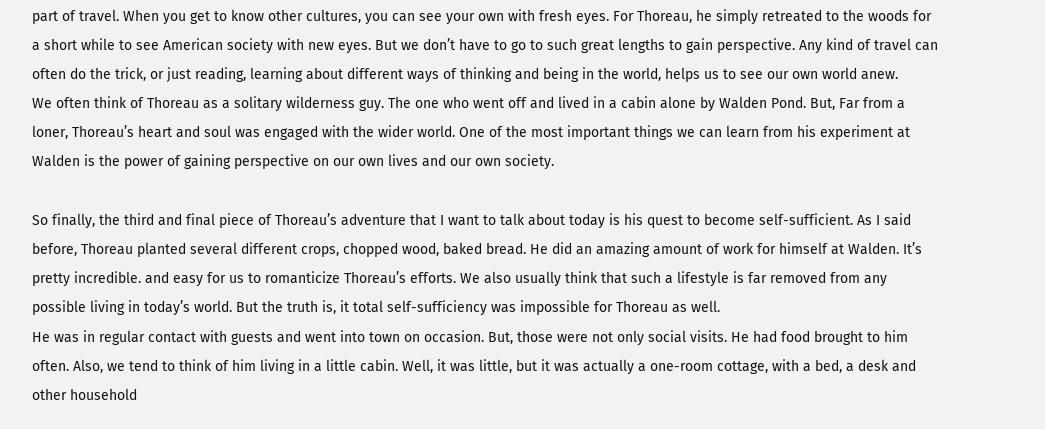part of travel. When you get to know other cultures, you can see your own with fresh eyes. For Thoreau, he simply retreated to the woods for a short while to see American society with new eyes. But we don’t have to go to such great lengths to gain perspective. Any kind of travel can often do the trick, or just reading, learning about different ways of thinking and being in the world, helps us to see our own world anew.
We often think of Thoreau as a solitary wilderness guy. The one who went off and lived in a cabin alone by Walden Pond. But, Far from a loner, Thoreau’s heart and soul was engaged with the wider world. One of the most important things we can learn from his experiment at Walden is the power of gaining perspective on our own lives and our own society.

So finally, the third and final piece of Thoreau’s adventure that I want to talk about today is his quest to become self-sufficient. As I said before, Thoreau planted several different crops, chopped wood, baked bread. He did an amazing amount of work for himself at Walden. It’s pretty incredible. and easy for us to romanticize Thoreau’s efforts. We also usually think that such a lifestyle is far removed from any possible living in today’s world. But the truth is, it total self-sufficiency was impossible for Thoreau as well.
He was in regular contact with guests and went into town on occasion. But, those were not only social visits. He had food brought to him often. Also, we tend to think of him living in a little cabin. Well, it was little, but it was actually a one-room cottage, with a bed, a desk and other household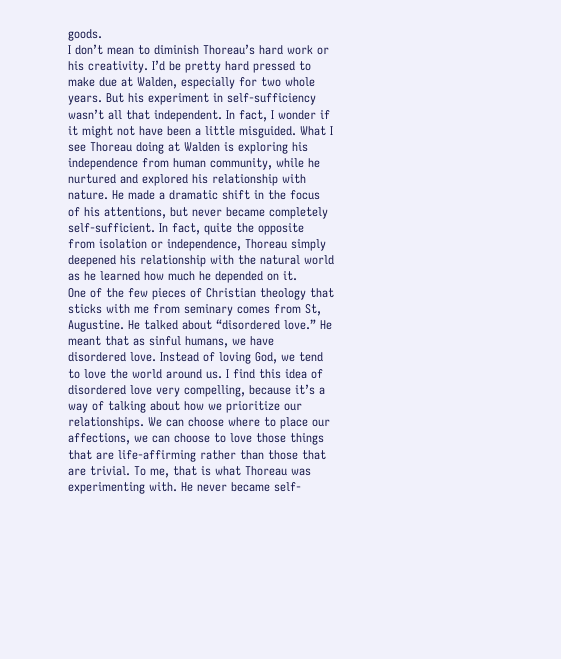goods.
I don’t mean to diminish Thoreau’s hard work or his creativity. I’d be pretty hard pressed to make due at Walden, especially for two whole years. But his experiment in self-sufficiency wasn’t all that independent. In fact, I wonder if it might not have been a little misguided. What I see Thoreau doing at Walden is exploring his independence from human community, while he nurtured and explored his relationship with nature. He made a dramatic shift in the focus of his attentions, but never became completely self-sufficient. In fact, quite the opposite from isolation or independence, Thoreau simply deepened his relationship with the natural world as he learned how much he depended on it.
One of the few pieces of Christian theology that sticks with me from seminary comes from St, Augustine. He talked about “disordered love.” He meant that as sinful humans, we have disordered love. Instead of loving God, we tend to love the world around us. I find this idea of disordered love very compelling, because it’s a way of talking about how we prioritize our relationships. We can choose where to place our affections, we can choose to love those things that are life-affirming rather than those that are trivial. To me, that is what Thoreau was experimenting with. He never became self-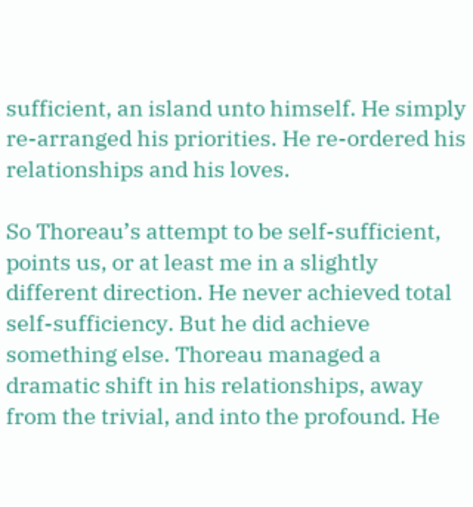sufficient, an island unto himself. He simply re-arranged his priorities. He re-ordered his relationships and his loves.

So Thoreau’s attempt to be self-sufficient, points us, or at least me in a slightly different direction. He never achieved total self-sufficiency. But he did achieve something else. Thoreau managed a dramatic shift in his relationships, away from the trivial, and into the profound. He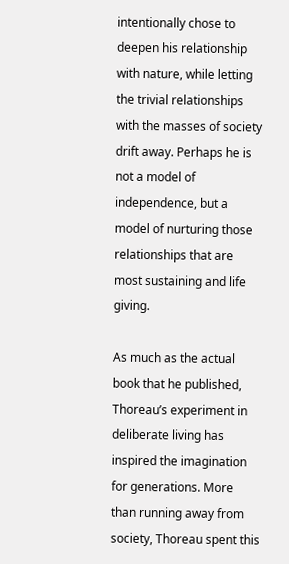intentionally chose to deepen his relationship with nature, while letting the trivial relationships with the masses of society drift away. Perhaps he is not a model of independence, but a model of nurturing those relationships that are most sustaining and life giving.

As much as the actual book that he published, Thoreau’s experiment in deliberate living has inspired the imagination for generations. More than running away from society, Thoreau spent this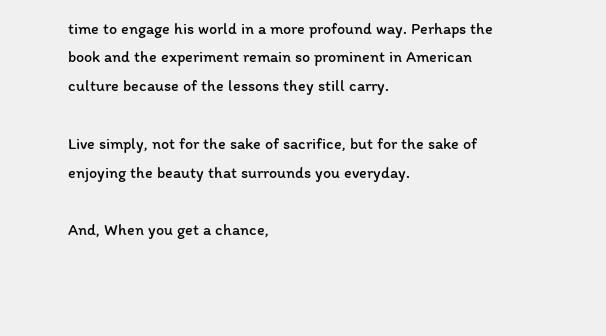time to engage his world in a more profound way. Perhaps the book and the experiment remain so prominent in American culture because of the lessons they still carry.

Live simply, not for the sake of sacrifice, but for the sake of enjoying the beauty that surrounds you everyday.

And, When you get a chance,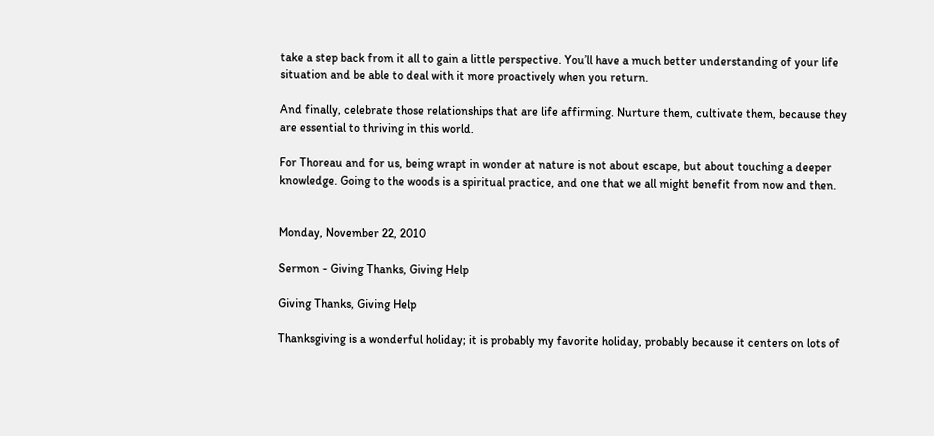take a step back from it all to gain a little perspective. You’ll have a much better understanding of your life situation and be able to deal with it more proactively when you return.

And finally, celebrate those relationships that are life affirming. Nurture them, cultivate them, because they are essential to thriving in this world.

For Thoreau and for us, being wrapt in wonder at nature is not about escape, but about touching a deeper knowledge. Going to the woods is a spiritual practice, and one that we all might benefit from now and then.


Monday, November 22, 2010

Sermon - Giving Thanks, Giving Help

Giving Thanks, Giving Help

Thanksgiving is a wonderful holiday; it is probably my favorite holiday, probably because it centers on lots of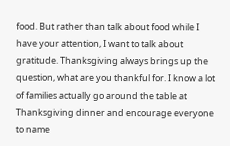food. But rather than talk about food while I have your attention, I want to talk about gratitude. Thanksgiving always brings up the question, what are you thankful for. I know a lot of families actually go around the table at Thanksgiving dinner and encourage everyone to name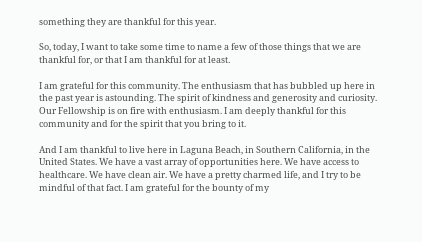something they are thankful for this year.

So, today, I want to take some time to name a few of those things that we are thankful for, or that I am thankful for at least.

I am grateful for this community. The enthusiasm that has bubbled up here in the past year is astounding. The spirit of kindness and generosity and curiosity. Our Fellowship is on fire with enthusiasm. I am deeply thankful for this community and for the spirit that you bring to it.

And I am thankful to live here in Laguna Beach, in Southern California, in the United States. We have a vast array of opportunities here. We have access to healthcare. We have clean air. We have a pretty charmed life, and I try to be mindful of that fact. I am grateful for the bounty of my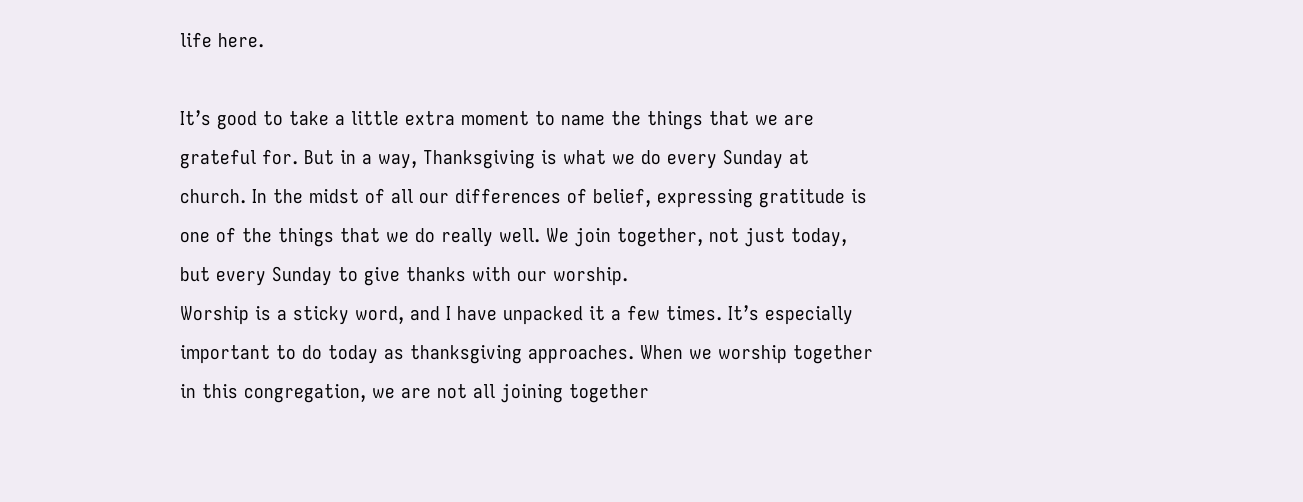life here.

It’s good to take a little extra moment to name the things that we are grateful for. But in a way, Thanksgiving is what we do every Sunday at church. In the midst of all our differences of belief, expressing gratitude is one of the things that we do really well. We join together, not just today, but every Sunday to give thanks with our worship.
Worship is a sticky word, and I have unpacked it a few times. It’s especially important to do today as thanksgiving approaches. When we worship together in this congregation, we are not all joining together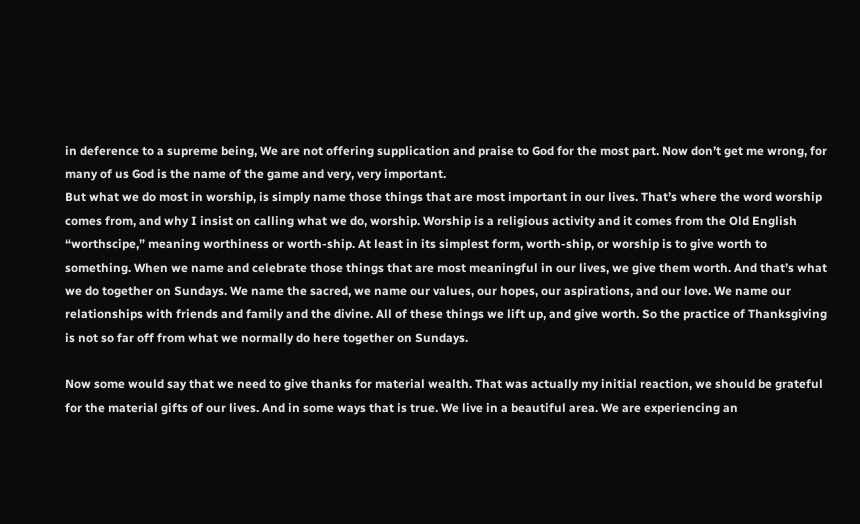in deference to a supreme being, We are not offering supplication and praise to God for the most part. Now don’t get me wrong, for many of us God is the name of the game and very, very important.
But what we do most in worship, is simply name those things that are most important in our lives. That’s where the word worship comes from, and why I insist on calling what we do, worship. Worship is a religious activity and it comes from the Old English “worthscipe,” meaning worthiness or worth-ship. At least in its simplest form, worth-ship, or worship is to give worth to something. When we name and celebrate those things that are most meaningful in our lives, we give them worth. And that’s what we do together on Sundays. We name the sacred, we name our values, our hopes, our aspirations, and our love. We name our relationships with friends and family and the divine. All of these things we lift up, and give worth. So the practice of Thanksgiving is not so far off from what we normally do here together on Sundays.

Now some would say that we need to give thanks for material wealth. That was actually my initial reaction, we should be grateful for the material gifts of our lives. And in some ways that is true. We live in a beautiful area. We are experiencing an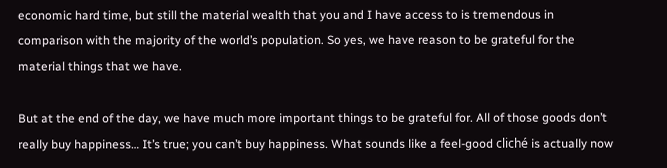economic hard time, but still the material wealth that you and I have access to is tremendous in comparison with the majority of the world’s population. So yes, we have reason to be grateful for the material things that we have.

But at the end of the day, we have much more important things to be grateful for. All of those goods don’t really buy happiness… It’s true; you can’t buy happiness. What sounds like a feel-good cliché is actually now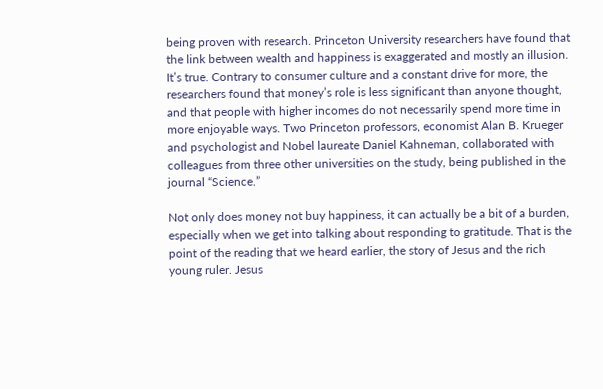being proven with research. Princeton University researchers have found that the link between wealth and happiness is exaggerated and mostly an illusion. It’s true. Contrary to consumer culture and a constant drive for more, the researchers found that money’s role is less significant than anyone thought, and that people with higher incomes do not necessarily spend more time in more enjoyable ways. Two Princeton professors, economist Alan B. Krueger and psychologist and Nobel laureate Daniel Kahneman, collaborated with colleagues from three other universities on the study, being published in the journal “Science.”

Not only does money not buy happiness, it can actually be a bit of a burden, especially when we get into talking about responding to gratitude. That is the point of the reading that we heard earlier, the story of Jesus and the rich young ruler. Jesus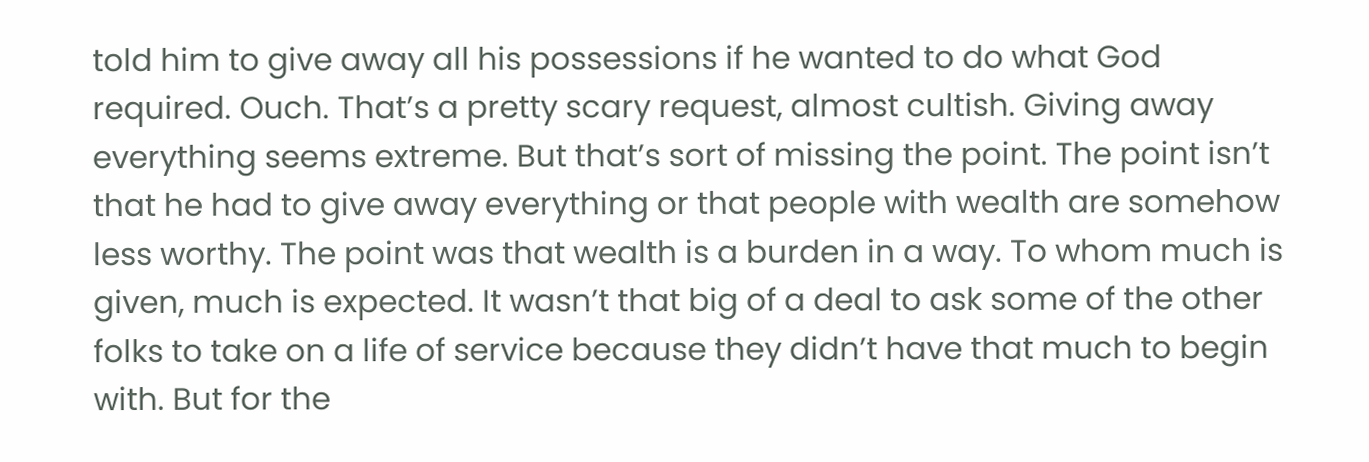told him to give away all his possessions if he wanted to do what God required. Ouch. That’s a pretty scary request, almost cultish. Giving away everything seems extreme. But that’s sort of missing the point. The point isn’t that he had to give away everything or that people with wealth are somehow less worthy. The point was that wealth is a burden in a way. To whom much is given, much is expected. It wasn’t that big of a deal to ask some of the other folks to take on a life of service because they didn’t have that much to begin with. But for the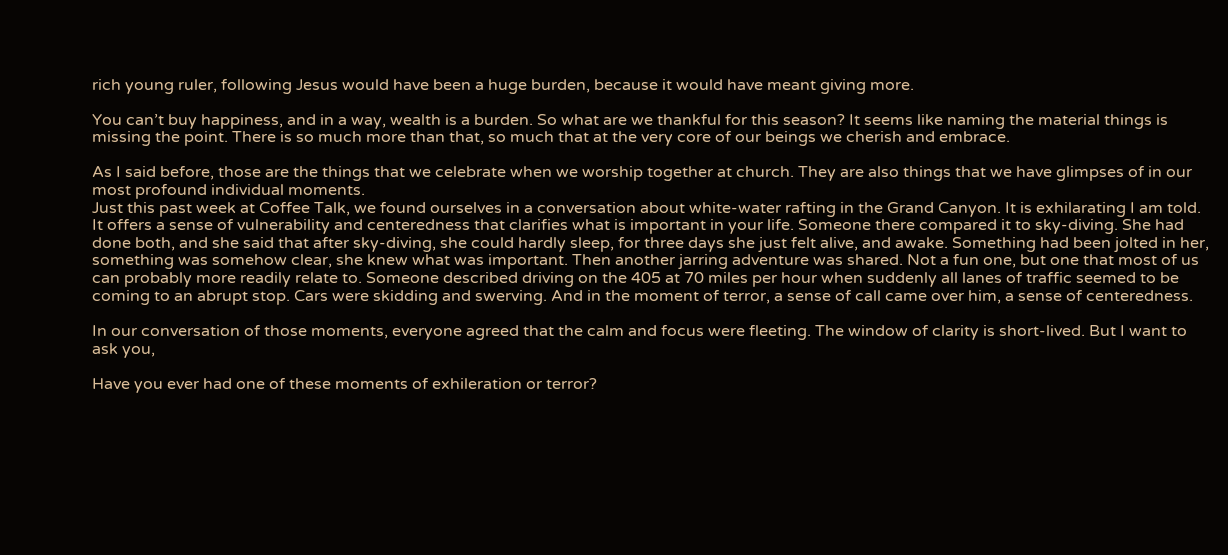rich young ruler, following Jesus would have been a huge burden, because it would have meant giving more.

You can’t buy happiness, and in a way, wealth is a burden. So what are we thankful for this season? It seems like naming the material things is missing the point. There is so much more than that, so much that at the very core of our beings we cherish and embrace.

As I said before, those are the things that we celebrate when we worship together at church. They are also things that we have glimpses of in our most profound individual moments.
Just this past week at Coffee Talk, we found ourselves in a conversation about white-water rafting in the Grand Canyon. It is exhilarating I am told. It offers a sense of vulnerability and centeredness that clarifies what is important in your life. Someone there compared it to sky-diving. She had done both, and she said that after sky-diving, she could hardly sleep, for three days she just felt alive, and awake. Something had been jolted in her, something was somehow clear, she knew what was important. Then another jarring adventure was shared. Not a fun one, but one that most of us can probably more readily relate to. Someone described driving on the 405 at 70 miles per hour when suddenly all lanes of traffic seemed to be coming to an abrupt stop. Cars were skidding and swerving. And in the moment of terror, a sense of call came over him, a sense of centeredness.

In our conversation of those moments, everyone agreed that the calm and focus were fleeting. The window of clarity is short-lived. But I want to ask you,

Have you ever had one of these moments of exhileration or terror?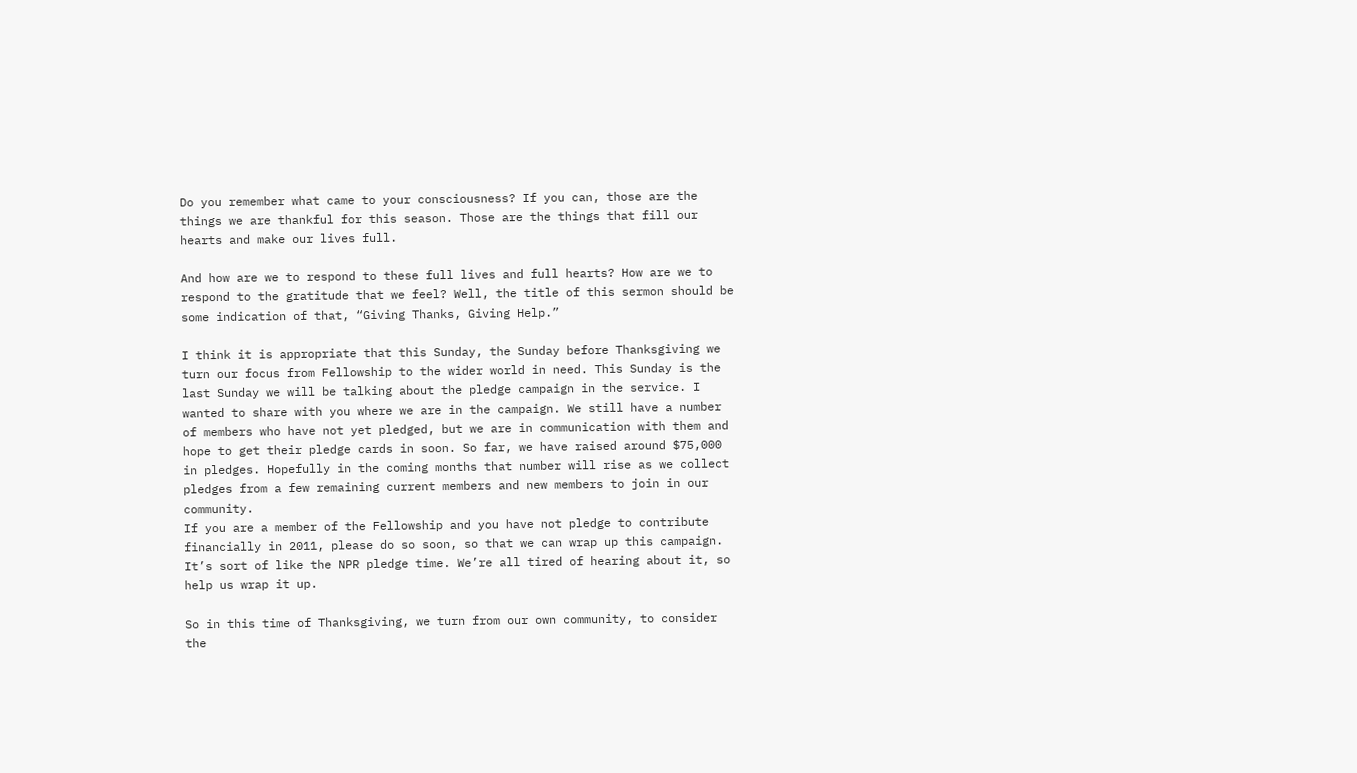Do you remember what came to your consciousness? If you can, those are the things we are thankful for this season. Those are the things that fill our hearts and make our lives full.

And how are we to respond to these full lives and full hearts? How are we to respond to the gratitude that we feel? Well, the title of this sermon should be some indication of that, “Giving Thanks, Giving Help.”

I think it is appropriate that this Sunday, the Sunday before Thanksgiving we turn our focus from Fellowship to the wider world in need. This Sunday is the last Sunday we will be talking about the pledge campaign in the service. I wanted to share with you where we are in the campaign. We still have a number of members who have not yet pledged, but we are in communication with them and hope to get their pledge cards in soon. So far, we have raised around $75,000 in pledges. Hopefully in the coming months that number will rise as we collect pledges from a few remaining current members and new members to join in our community.
If you are a member of the Fellowship and you have not pledge to contribute financially in 2011, please do so soon, so that we can wrap up this campaign. It’s sort of like the NPR pledge time. We’re all tired of hearing about it, so help us wrap it up.

So in this time of Thanksgiving, we turn from our own community, to consider the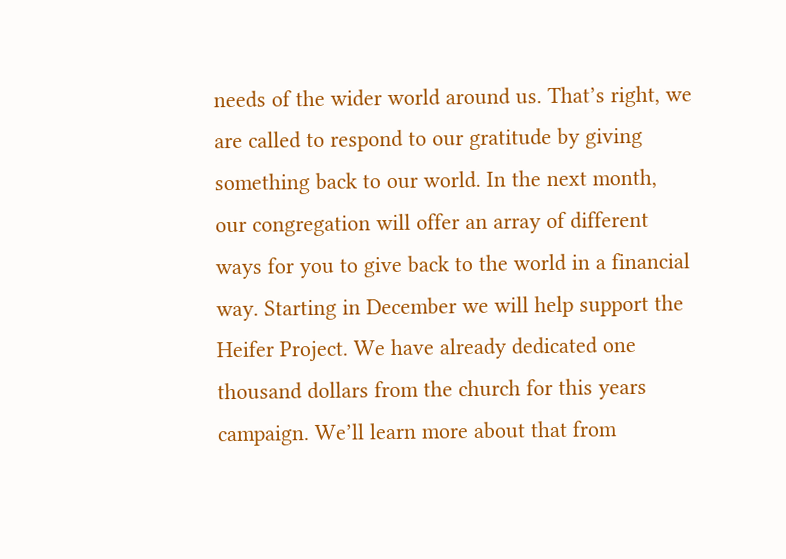needs of the wider world around us. That’s right, we are called to respond to our gratitude by giving something back to our world. In the next month, our congregation will offer an array of different ways for you to give back to the world in a financial way. Starting in December we will help support the Heifer Project. We have already dedicated one thousand dollars from the church for this years campaign. We’ll learn more about that from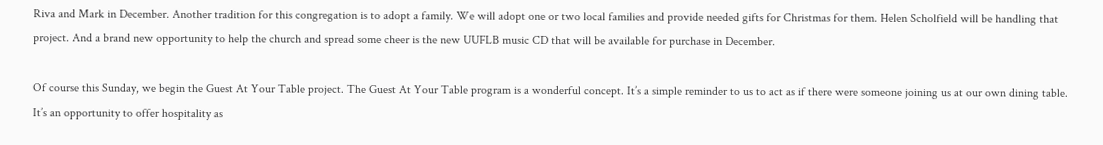Riva and Mark in December. Another tradition for this congregation is to adopt a family. We will adopt one or two local families and provide needed gifts for Christmas for them. Helen Scholfield will be handling that project. And a brand new opportunity to help the church and spread some cheer is the new UUFLB music CD that will be available for purchase in December.

Of course this Sunday, we begin the Guest At Your Table project. The Guest At Your Table program is a wonderful concept. It’s a simple reminder to us to act as if there were someone joining us at our own dining table. It’s an opportunity to offer hospitality as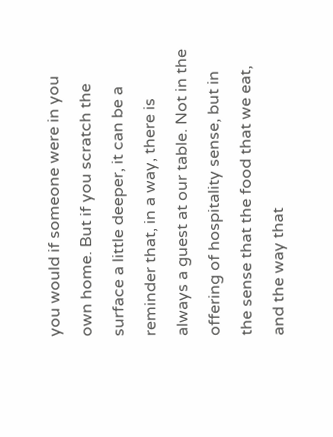you would if someone were in you own home. But if you scratch the surface a little deeper, it can be a reminder that, in a way, there is always a guest at our table. Not in the offering of hospitality sense, but in the sense that the food that we eat, and the way that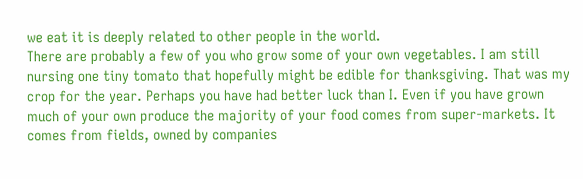we eat it is deeply related to other people in the world.
There are probably a few of you who grow some of your own vegetables. I am still nursing one tiny tomato that hopefully might be edible for thanksgiving. That was my crop for the year. Perhaps you have had better luck than I. Even if you have grown much of your own produce the majority of your food comes from super-markets. It comes from fields, owned by companies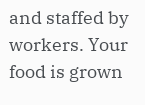and staffed by workers. Your food is grown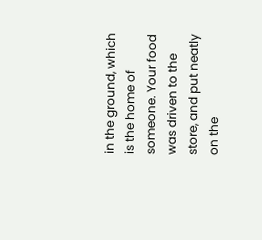in the ground, which is the home of someone. Your food was driven to the store, and put neatly on the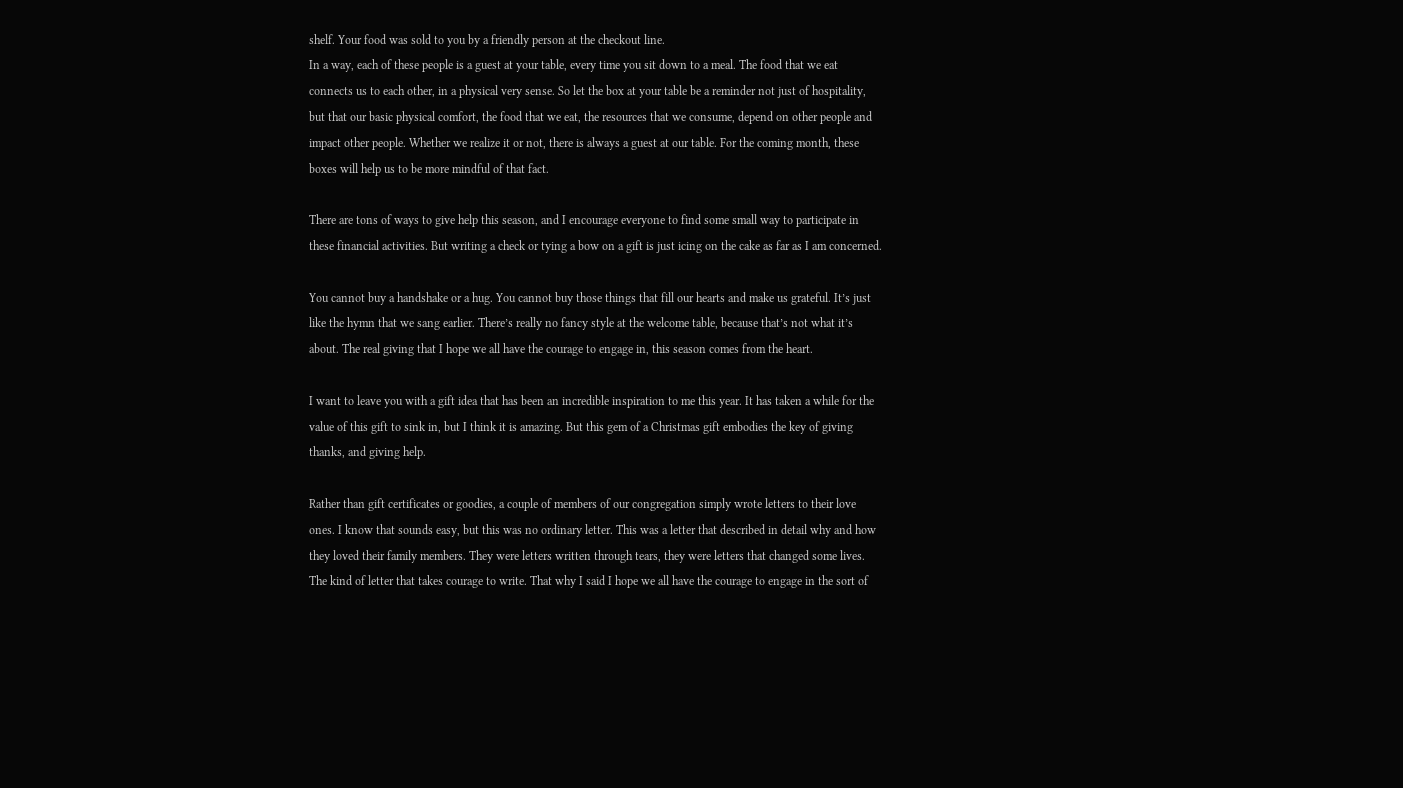shelf. Your food was sold to you by a friendly person at the checkout line.
In a way, each of these people is a guest at your table, every time you sit down to a meal. The food that we eat connects us to each other, in a physical very sense. So let the box at your table be a reminder not just of hospitality, but that our basic physical comfort, the food that we eat, the resources that we consume, depend on other people and impact other people. Whether we realize it or not, there is always a guest at our table. For the coming month, these boxes will help us to be more mindful of that fact.

There are tons of ways to give help this season, and I encourage everyone to find some small way to participate in these financial activities. But writing a check or tying a bow on a gift is just icing on the cake as far as I am concerned.

You cannot buy a handshake or a hug. You cannot buy those things that fill our hearts and make us grateful. It’s just like the hymn that we sang earlier. There’s really no fancy style at the welcome table, because that’s not what it’s about. The real giving that I hope we all have the courage to engage in, this season comes from the heart.

I want to leave you with a gift idea that has been an incredible inspiration to me this year. It has taken a while for the value of this gift to sink in, but I think it is amazing. But this gem of a Christmas gift embodies the key of giving thanks, and giving help.

Rather than gift certificates or goodies, a couple of members of our congregation simply wrote letters to their love ones. I know that sounds easy, but this was no ordinary letter. This was a letter that described in detail why and how they loved their family members. They were letters written through tears, they were letters that changed some lives. The kind of letter that takes courage to write. That why I said I hope we all have the courage to engage in the sort of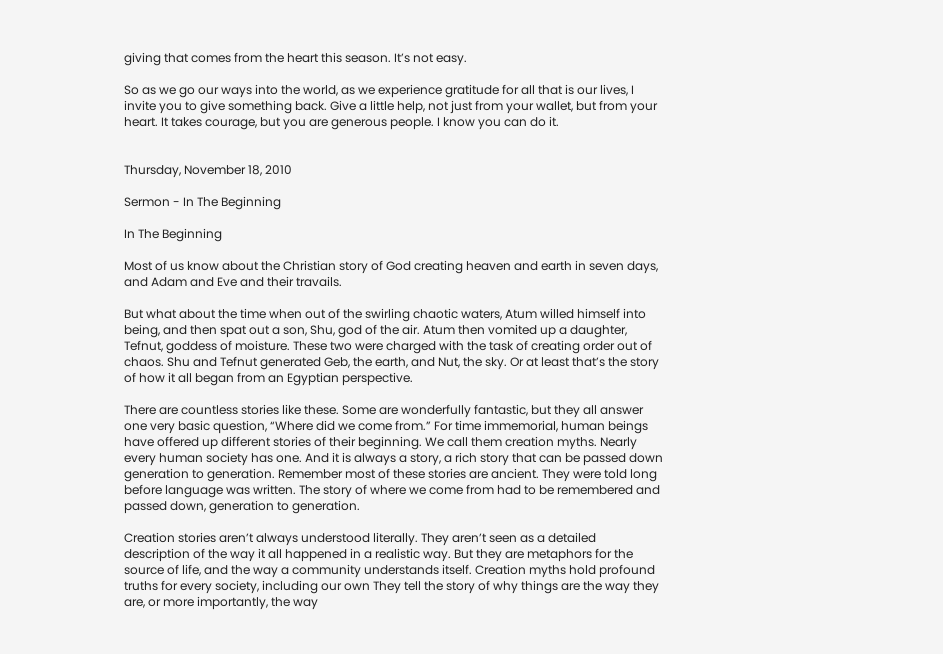giving that comes from the heart this season. It’s not easy.

So as we go our ways into the world, as we experience gratitude for all that is our lives, I invite you to give something back. Give a little help, not just from your wallet, but from your heart. It takes courage, but you are generous people. I know you can do it.


Thursday, November 18, 2010

Sermon - In The Beginning

In The Beginning

Most of us know about the Christian story of God creating heaven and earth in seven days, and Adam and Eve and their travails.

But what about the time when out of the swirling chaotic waters, Atum willed himself into being, and then spat out a son, Shu, god of the air. Atum then vomited up a daughter, Tefnut, goddess of moisture. These two were charged with the task of creating order out of chaos. Shu and Tefnut generated Geb, the earth, and Nut, the sky. Or at least that’s the story of how it all began from an Egyptian perspective.

There are countless stories like these. Some are wonderfully fantastic, but they all answer one very basic question, “Where did we come from.” For time immemorial, human beings have offered up different stories of their beginning. We call them creation myths. Nearly every human society has one. And it is always a story, a rich story that can be passed down generation to generation. Remember most of these stories are ancient. They were told long before language was written. The story of where we come from had to be remembered and passed down, generation to generation.

Creation stories aren’t always understood literally. They aren’t seen as a detailed description of the way it all happened in a realistic way. But they are metaphors for the source of life, and the way a community understands itself. Creation myths hold profound truths for every society, including our own They tell the story of why things are the way they are, or more importantly, the way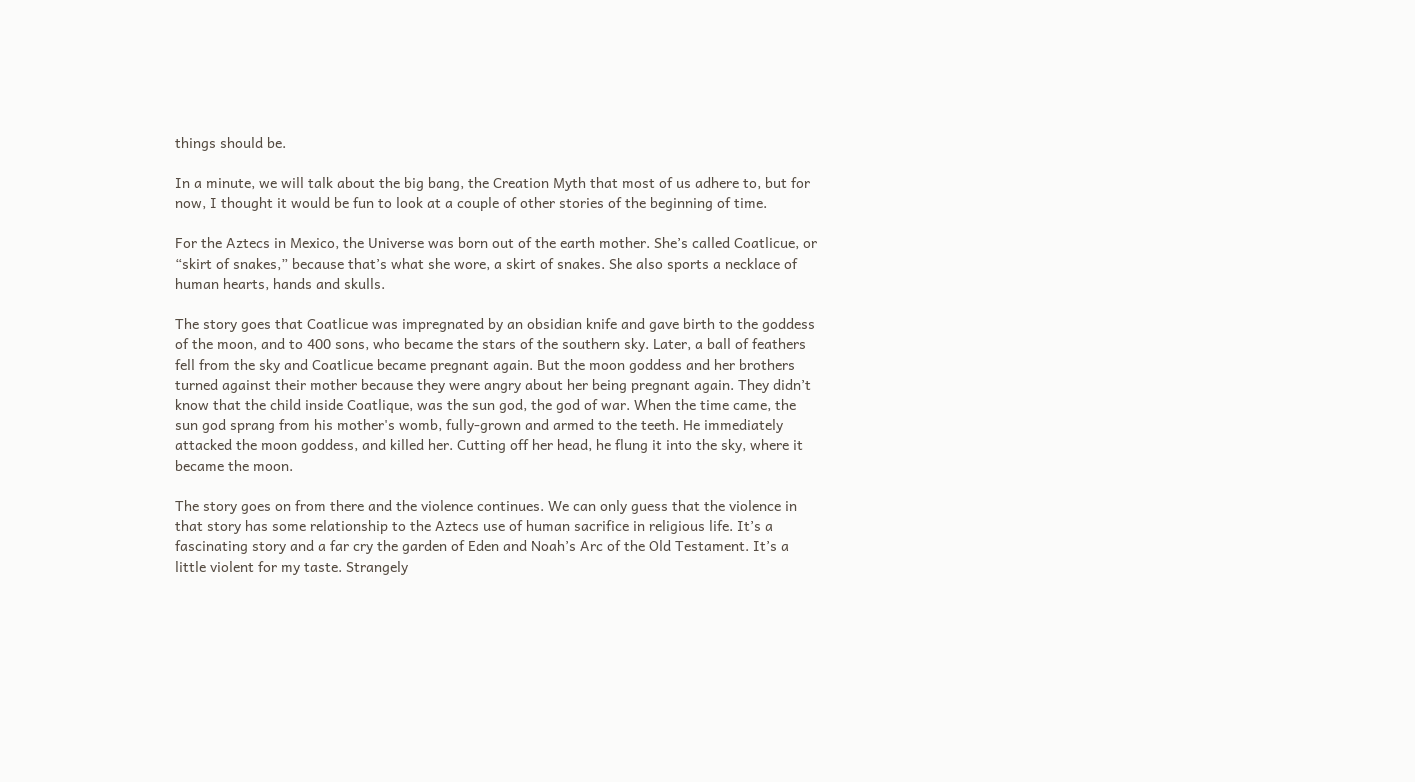things should be.

In a minute, we will talk about the big bang, the Creation Myth that most of us adhere to, but for now, I thought it would be fun to look at a couple of other stories of the beginning of time.

For the Aztecs in Mexico, the Universe was born out of the earth mother. She’s called Coatlicue, or “skirt of snakes,” because that’s what she wore, a skirt of snakes. She also sports a necklace of human hearts, hands and skulls.

The story goes that Coatlicue was impregnated by an obsidian knife and gave birth to the goddess of the moon, and to 400 sons, who became the stars of the southern sky. Later, a ball of feathers fell from the sky and Coatlicue became pregnant again. But the moon goddess and her brothers turned against their mother because they were angry about her being pregnant again. They didn’t know that the child inside Coatlique, was the sun god, the god of war. When the time came, the sun god sprang from his mother's womb, fully-grown and armed to the teeth. He immediately attacked the moon goddess, and killed her. Cutting off her head, he flung it into the sky, where it became the moon.

The story goes on from there and the violence continues. We can only guess that the violence in that story has some relationship to the Aztecs use of human sacrifice in religious life. It’s a fascinating story and a far cry the garden of Eden and Noah’s Arc of the Old Testament. It’s a little violent for my taste. Strangely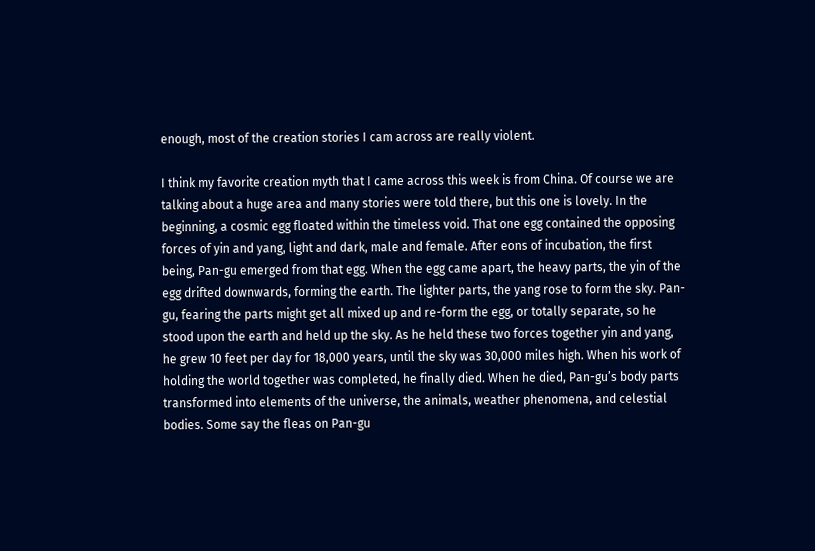enough, most of the creation stories I cam across are really violent.

I think my favorite creation myth that I came across this week is from China. Of course we are talking about a huge area and many stories were told there, but this one is lovely. In the beginning, a cosmic egg floated within the timeless void. That one egg contained the opposing forces of yin and yang, light and dark, male and female. After eons of incubation, the first being, Pan-gu emerged from that egg. When the egg came apart, the heavy parts, the yin of the egg drifted downwards, forming the earth. The lighter parts, the yang rose to form the sky. Pan-gu, fearing the parts might get all mixed up and re-form the egg, or totally separate, so he stood upon the earth and held up the sky. As he held these two forces together yin and yang, he grew 10 feet per day for 18,000 years, until the sky was 30,000 miles high. When his work of holding the world together was completed, he finally died. When he died, Pan-gu’s body parts transformed into elements of the universe, the animals, weather phenomena, and celestial bodies. Some say the fleas on Pan-gu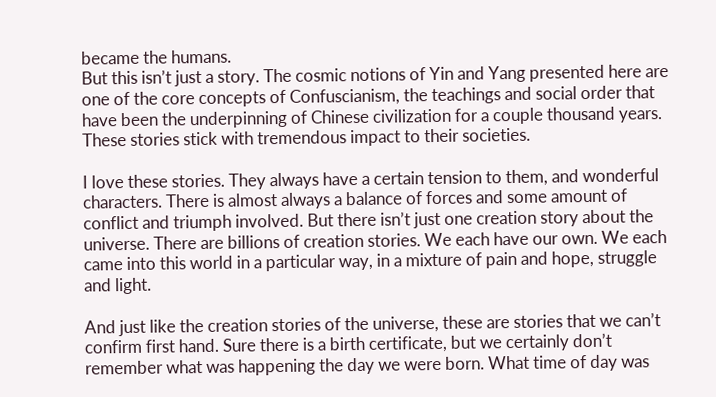became the humans.
But this isn’t just a story. The cosmic notions of Yin and Yang presented here are one of the core concepts of Confuscianism, the teachings and social order that have been the underpinning of Chinese civilization for a couple thousand years. These stories stick with tremendous impact to their societies.

I love these stories. They always have a certain tension to them, and wonderful characters. There is almost always a balance of forces and some amount of conflict and triumph involved. But there isn’t just one creation story about the universe. There are billions of creation stories. We each have our own. We each came into this world in a particular way, in a mixture of pain and hope, struggle and light.

And just like the creation stories of the universe, these are stories that we can’t confirm first hand. Sure there is a birth certificate, but we certainly don’t remember what was happening the day we were born. What time of day was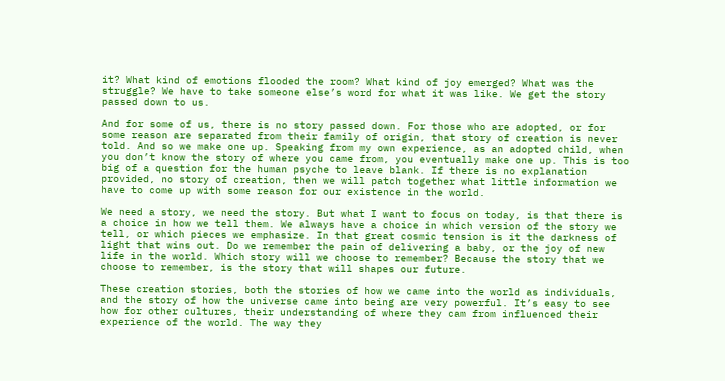it? What kind of emotions flooded the room? What kind of joy emerged? What was the struggle? We have to take someone else’s word for what it was like. We get the story passed down to us.

And for some of us, there is no story passed down. For those who are adopted, or for some reason are separated from their family of origin, that story of creation is never told. And so we make one up. Speaking from my own experience, as an adopted child, when you don’t know the story of where you came from, you eventually make one up. This is too big of a question for the human psyche to leave blank. If there is no explanation provided, no story of creation, then we will patch together what little information we have to come up with some reason for our existence in the world.

We need a story, we need the story. But what I want to focus on today, is that there is a choice in how we tell them. We always have a choice in which version of the story we tell, or which pieces we emphasize. In that great cosmic tension is it the darkness of light that wins out. Do we remember the pain of delivering a baby, or the joy of new life in the world. Which story will we choose to remember? Because the story that we choose to remember, is the story that will shapes our future.

These creation stories, both the stories of how we came into the world as individuals, and the story of how the universe came into being are very powerful. It’s easy to see how for other cultures, their understanding of where they cam from influenced their experience of the world. The way they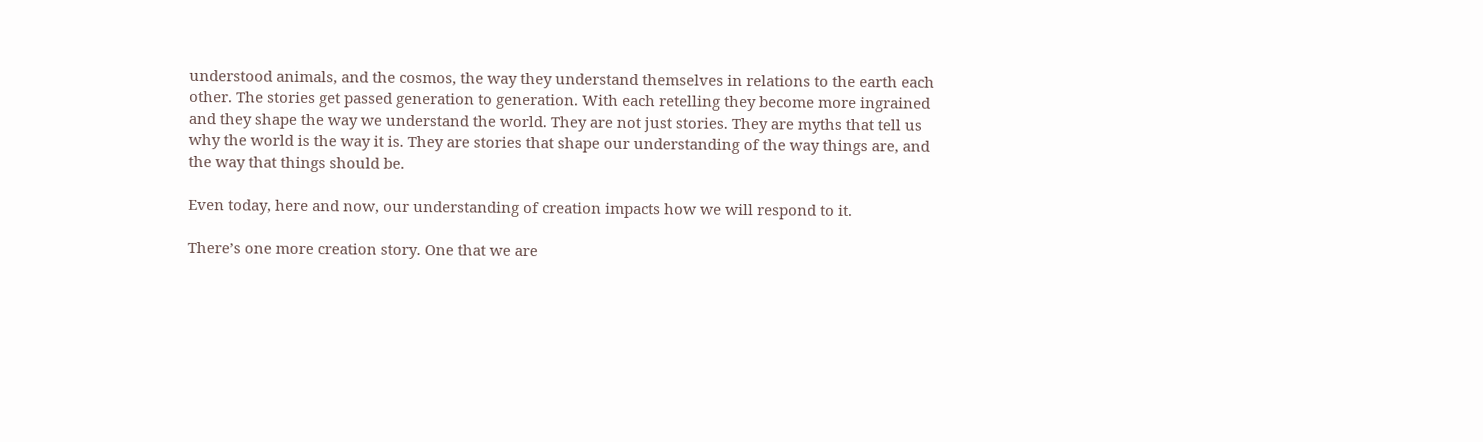understood animals, and the cosmos, the way they understand themselves in relations to the earth each other. The stories get passed generation to generation. With each retelling they become more ingrained and they shape the way we understand the world. They are not just stories. They are myths that tell us why the world is the way it is. They are stories that shape our understanding of the way things are, and the way that things should be.

Even today, here and now, our understanding of creation impacts how we will respond to it.

There’s one more creation story. One that we are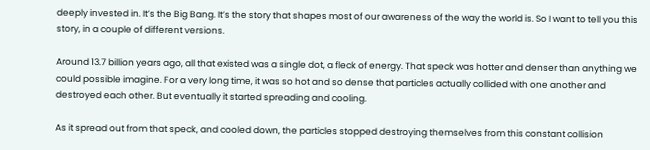deeply invested in. It’s the Big Bang. It’s the story that shapes most of our awareness of the way the world is. So I want to tell you this story, in a couple of different versions.

Around 13.7 billion years ago, all that existed was a single dot, a fleck of energy. That speck was hotter and denser than anything we could possible imagine. For a very long time, it was so hot and so dense that particles actually collided with one another and destroyed each other. But eventually it started spreading and cooling.

As it spread out from that speck, and cooled down, the particles stopped destroying themselves from this constant collision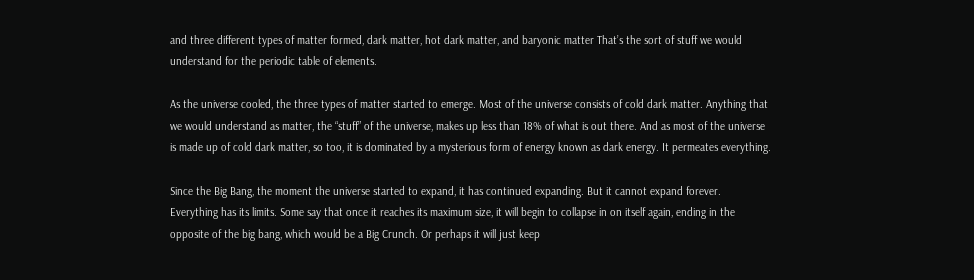and three different types of matter formed, dark matter, hot dark matter, and baryonic matter That’s the sort of stuff we would understand for the periodic table of elements.

As the universe cooled, the three types of matter started to emerge. Most of the universe consists of cold dark matter. Anything that we would understand as matter, the “stuff” of the universe, makes up less than 18% of what is out there. And as most of the universe is made up of cold dark matter, so too, it is dominated by a mysterious form of energy known as dark energy. It permeates everything.

Since the Big Bang, the moment the universe started to expand, it has continued expanding. But it cannot expand forever. Everything has its limits. Some say that once it reaches its maximum size, it will begin to collapse in on itself again, ending in the opposite of the big bang, which would be a Big Crunch. Or perhaps it will just keep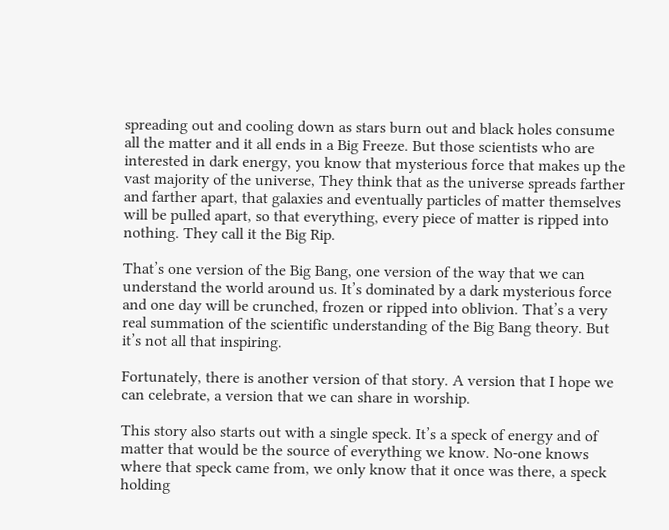spreading out and cooling down as stars burn out and black holes consume all the matter and it all ends in a Big Freeze. But those scientists who are interested in dark energy, you know that mysterious force that makes up the vast majority of the universe, They think that as the universe spreads farther and farther apart, that galaxies and eventually particles of matter themselves will be pulled apart, so that everything, every piece of matter is ripped into nothing. They call it the Big Rip.

That’s one version of the Big Bang, one version of the way that we can understand the world around us. It’s dominated by a dark mysterious force and one day will be crunched, frozen or ripped into oblivion. That’s a very real summation of the scientific understanding of the Big Bang theory. But it’s not all that inspiring.

Fortunately, there is another version of that story. A version that I hope we can celebrate, a version that we can share in worship.

This story also starts out with a single speck. It’s a speck of energy and of matter that would be the source of everything we know. No-one knows where that speck came from, we only know that it once was there, a speck holding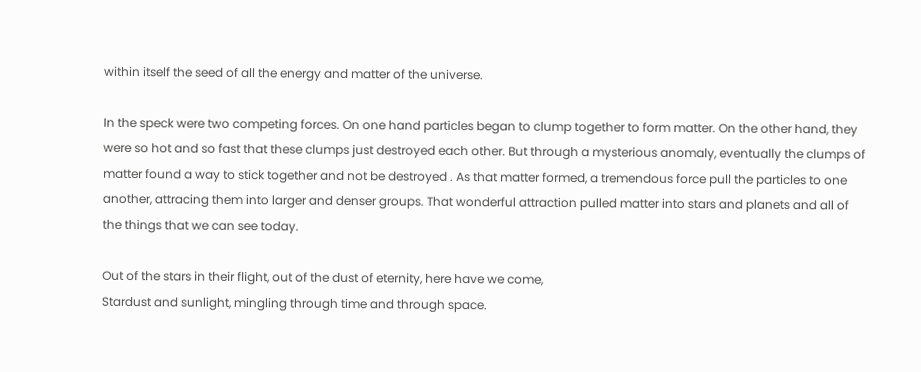within itself the seed of all the energy and matter of the universe.

In the speck were two competing forces. On one hand particles began to clump together to form matter. On the other hand, they were so hot and so fast that these clumps just destroyed each other. But through a mysterious anomaly, eventually the clumps of matter found a way to stick together and not be destroyed . As that matter formed, a tremendous force pull the particles to one another, attracing them into larger and denser groups. That wonderful attraction pulled matter into stars and planets and all of the things that we can see today.

Out of the stars in their flight, out of the dust of eternity, here have we come,
Stardust and sunlight, mingling through time and through space.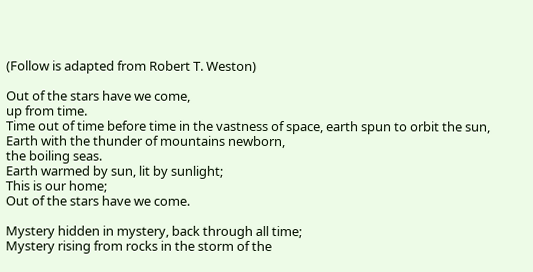(Follow is adapted from Robert T. Weston)

Out of the stars have we come,
up from time.
Time out of time before time in the vastness of space, earth spun to orbit the sun,
Earth with the thunder of mountains newborn,
the boiling seas.
Earth warmed by sun, lit by sunlight;
This is our home;
Out of the stars have we come.

Mystery hidden in mystery, back through all time;
Mystery rising from rocks in the storm of the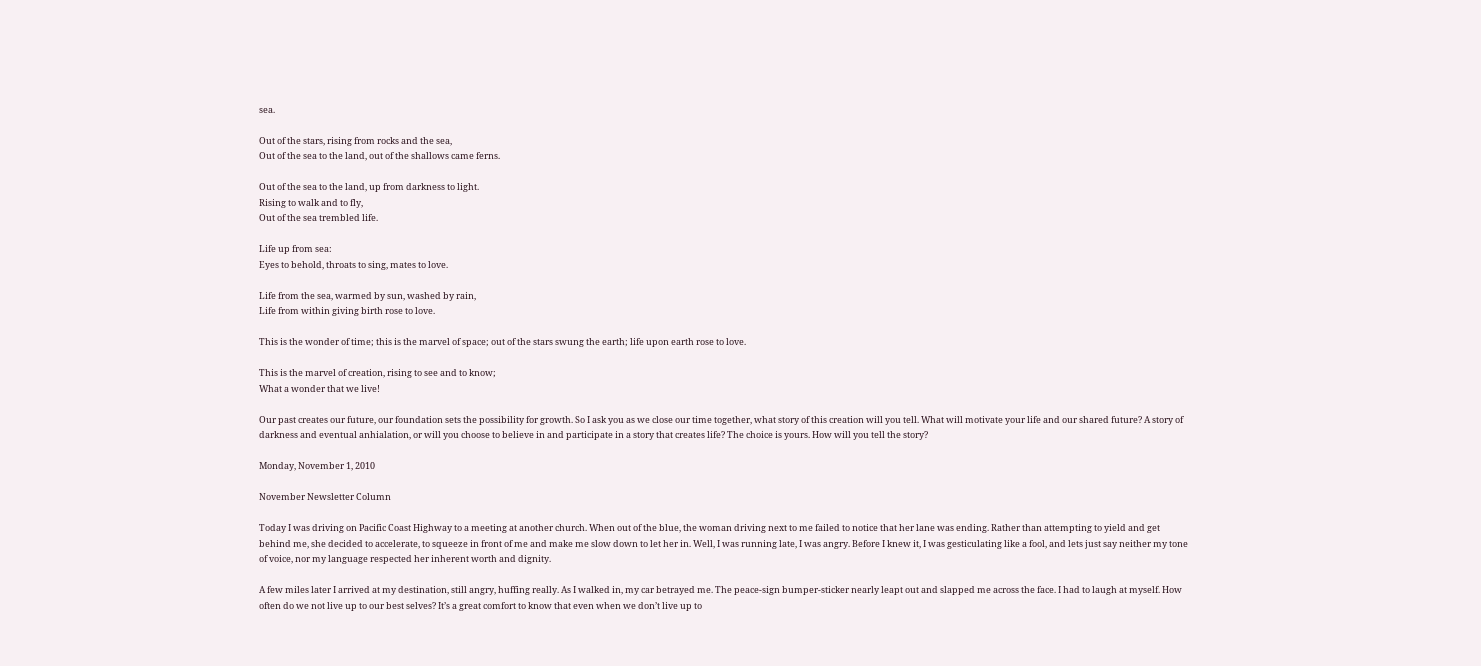sea.

Out of the stars, rising from rocks and the sea,
Out of the sea to the land, out of the shallows came ferns.

Out of the sea to the land, up from darkness to light.
Rising to walk and to fly,
Out of the sea trembled life.

Life up from sea:
Eyes to behold, throats to sing, mates to love.

Life from the sea, warmed by sun, washed by rain,
Life from within giving birth rose to love.

This is the wonder of time; this is the marvel of space; out of the stars swung the earth; life upon earth rose to love.

This is the marvel of creation, rising to see and to know;
What a wonder that we live!

Our past creates our future, our foundation sets the possibility for growth. So I ask you as we close our time together, what story of this creation will you tell. What will motivate your life and our shared future? A story of darkness and eventual anhialation, or will you choose to believe in and participate in a story that creates life? The choice is yours. How will you tell the story?

Monday, November 1, 2010

November Newsletter Column

Today I was driving on Pacific Coast Highway to a meeting at another church. When out of the blue, the woman driving next to me failed to notice that her lane was ending. Rather than attempting to yield and get behind me, she decided to accelerate, to squeeze in front of me and make me slow down to let her in. Well, I was running late, I was angry. Before I knew it, I was gesticulating like a fool, and lets just say neither my tone of voice, nor my language respected her inherent worth and dignity.

A few miles later I arrived at my destination, still angry, huffing really. As I walked in, my car betrayed me. The peace-sign bumper-sticker nearly leapt out and slapped me across the face. I had to laugh at myself. How often do we not live up to our best selves? It’s a great comfort to know that even when we don’t live up to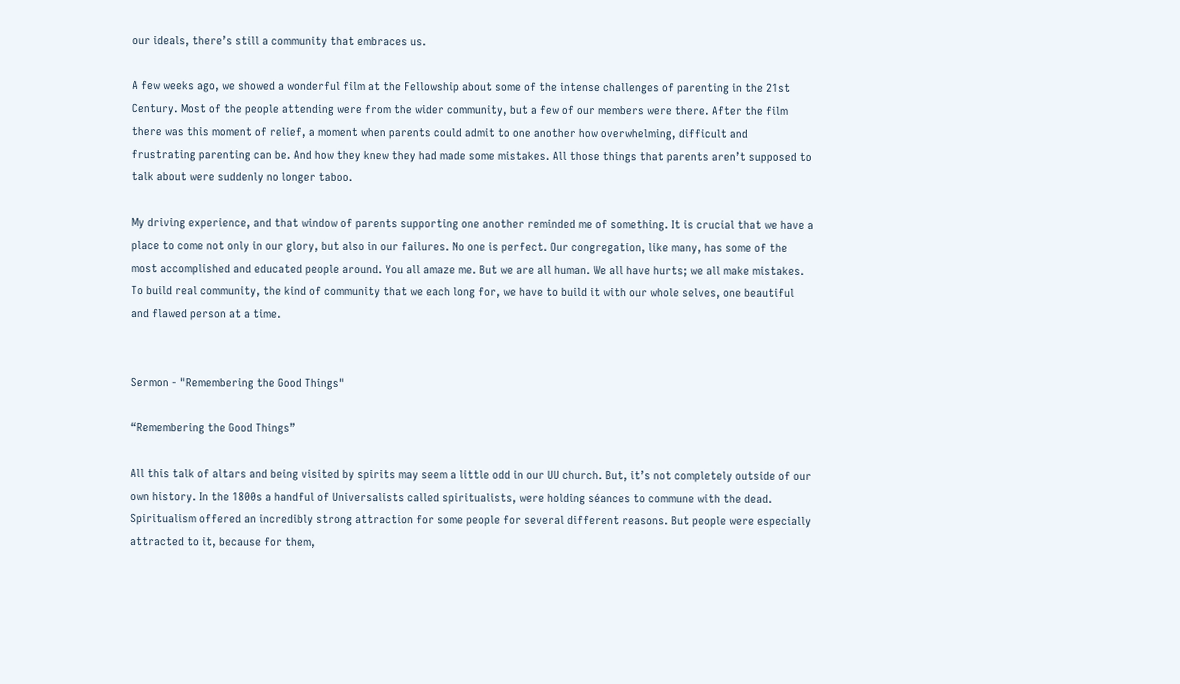our ideals, there’s still a community that embraces us.

A few weeks ago, we showed a wonderful film at the Fellowship about some of the intense challenges of parenting in the 21st Century. Most of the people attending were from the wider community, but a few of our members were there. After the film there was this moment of relief, a moment when parents could admit to one another how overwhelming, difficult and frustrating parenting can be. And how they knew they had made some mistakes. All those things that parents aren’t supposed to talk about were suddenly no longer taboo.

My driving experience, and that window of parents supporting one another reminded me of something. It is crucial that we have a place to come not only in our glory, but also in our failures. No one is perfect. Our congregation, like many, has some of the most accomplished and educated people around. You all amaze me. But we are all human. We all have hurts; we all make mistakes. To build real community, the kind of community that we each long for, we have to build it with our whole selves, one beautiful and flawed person at a time.


Sermon - "Remembering the Good Things"

“Remembering the Good Things”

All this talk of altars and being visited by spirits may seem a little odd in our UU church. But, it’s not completely outside of our own history. In the 1800s a handful of Universalists called spiritualists, were holding séances to commune with the dead. Spiritualism offered an incredibly strong attraction for some people for several different reasons. But people were especially attracted to it, because for them,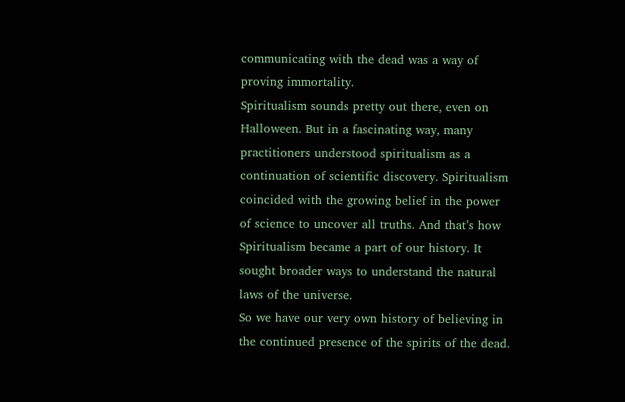communicating with the dead was a way of proving immortality.
Spiritualism sounds pretty out there, even on Halloween. But in a fascinating way, many practitioners understood spiritualism as a continuation of scientific discovery. Spiritualism coincided with the growing belief in the power of science to uncover all truths. And that’s how Spiritualism became a part of our history. It sought broader ways to understand the natural laws of the universe.
So we have our very own history of believing in the continued presence of the spirits of the dead.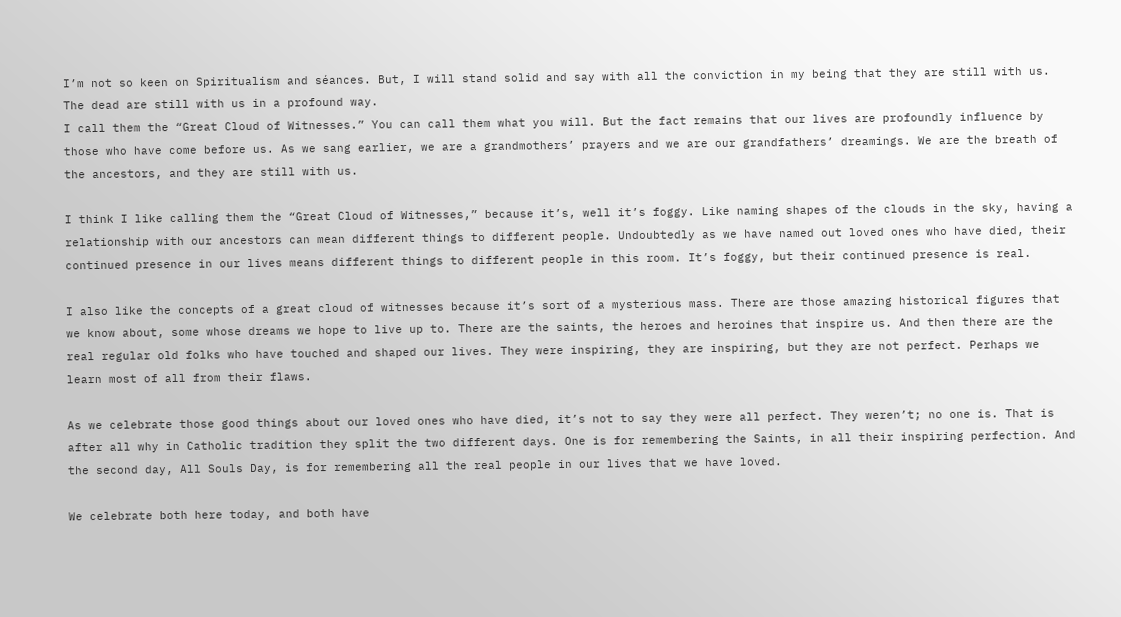I’m not so keen on Spiritualism and séances. But, I will stand solid and say with all the conviction in my being that they are still with us. The dead are still with us in a profound way.
I call them the “Great Cloud of Witnesses.” You can call them what you will. But the fact remains that our lives are profoundly influence by those who have come before us. As we sang earlier, we are a grandmothers’ prayers and we are our grandfathers’ dreamings. We are the breath of the ancestors, and they are still with us.

I think I like calling them the “Great Cloud of Witnesses,” because it’s, well it’s foggy. Like naming shapes of the clouds in the sky, having a relationship with our ancestors can mean different things to different people. Undoubtedly as we have named out loved ones who have died, their continued presence in our lives means different things to different people in this room. It’s foggy, but their continued presence is real.

I also like the concepts of a great cloud of witnesses because it’s sort of a mysterious mass. There are those amazing historical figures that we know about, some whose dreams we hope to live up to. There are the saints, the heroes and heroines that inspire us. And then there are the real regular old folks who have touched and shaped our lives. They were inspiring, they are inspiring, but they are not perfect. Perhaps we learn most of all from their flaws.

As we celebrate those good things about our loved ones who have died, it’s not to say they were all perfect. They weren’t; no one is. That is after all why in Catholic tradition they split the two different days. One is for remembering the Saints, in all their inspiring perfection. And the second day, All Souls Day, is for remembering all the real people in our lives that we have loved.

We celebrate both here today, and both have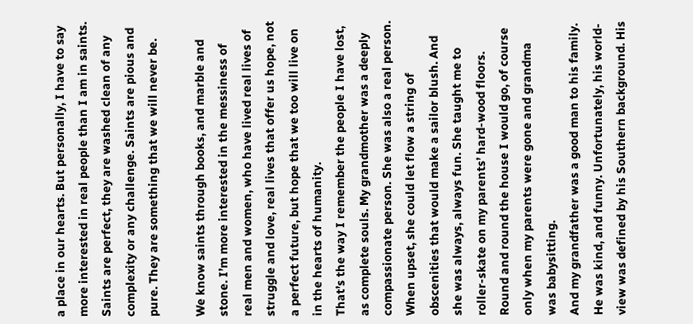a place in our hearts. But personally, I have to say more interested in real people than I am in saints. Saints are perfect, they are washed clean of any complexity or any challenge. Saints are pious and pure. They are something that we will never be.

We know saints through books, and marble and stone. I’m more interested in the messiness of real men and women, who have lived real lives of struggle and love, real lives that offer us hope, not a perfect future, but hope that we too will live on in the hearts of humanity.
That’s the way I remember the people I have lost, as complete souls. My grandmother was a deeply compassionate person. She was also a real person. When upset, she could let flow a string of obscenities that would make a sailor blush. And she was always, always fun. She taught me to roller-skate on my parents’ hard-wood floors. Round and round the house I would go, of course only when my parents were gone and grandma was babysitting.
And my grandfather was a good man to his family. He was kind, and funny. Unfortunately, his world-view was defined by his Southern background. His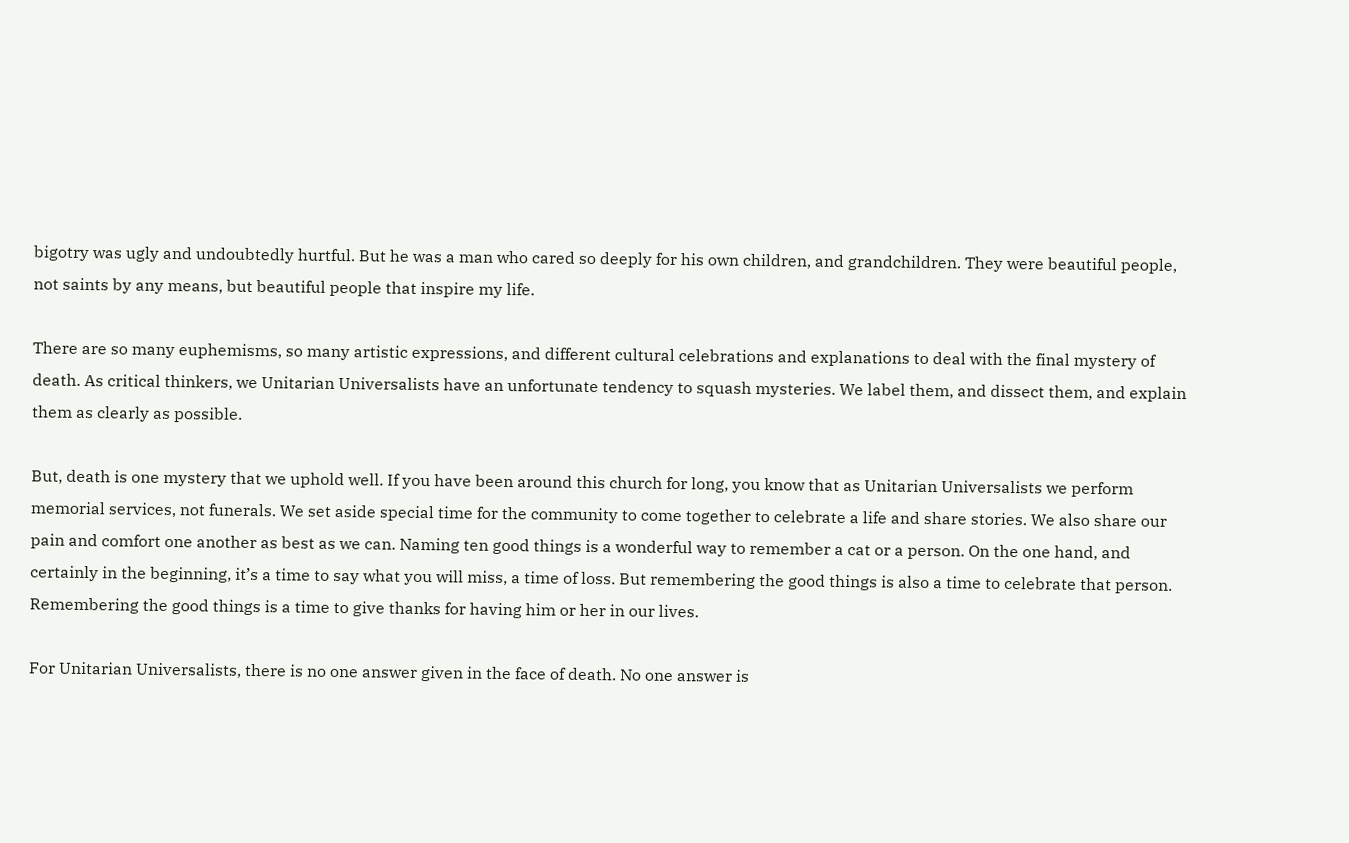bigotry was ugly and undoubtedly hurtful. But he was a man who cared so deeply for his own children, and grandchildren. They were beautiful people, not saints by any means, but beautiful people that inspire my life.

There are so many euphemisms, so many artistic expressions, and different cultural celebrations and explanations to deal with the final mystery of death. As critical thinkers, we Unitarian Universalists have an unfortunate tendency to squash mysteries. We label them, and dissect them, and explain them as clearly as possible.

But, death is one mystery that we uphold well. If you have been around this church for long, you know that as Unitarian Universalists we perform memorial services, not funerals. We set aside special time for the community to come together to celebrate a life and share stories. We also share our pain and comfort one another as best as we can. Naming ten good things is a wonderful way to remember a cat or a person. On the one hand, and certainly in the beginning, it’s a time to say what you will miss, a time of loss. But remembering the good things is also a time to celebrate that person. Remembering the good things is a time to give thanks for having him or her in our lives.

For Unitarian Universalists, there is no one answer given in the face of death. No one answer is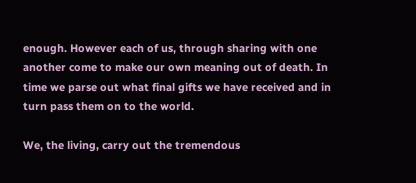enough. However each of us, through sharing with one another come to make our own meaning out of death. In time we parse out what final gifts we have received and in turn pass them on to the world.

We, the living, carry out the tremendous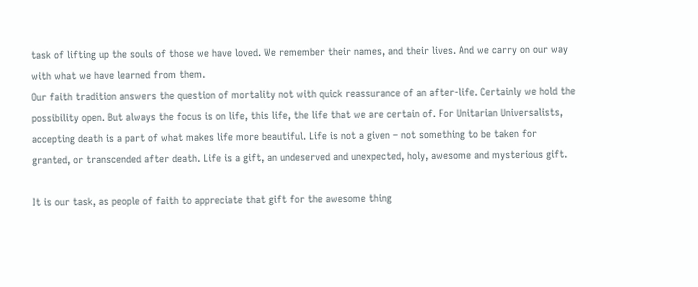task of lifting up the souls of those we have loved. We remember their names, and their lives. And we carry on our way with what we have learned from them.
Our faith tradition answers the question of mortality not with quick reassurance of an after-life. Certainly we hold the possibility open. But always the focus is on life, this life, the life that we are certain of. For Unitarian Universalists, accepting death is a part of what makes life more beautiful. Life is not a given – not something to be taken for granted, or transcended after death. Life is a gift, an undeserved and unexpected, holy, awesome and mysterious gift.

It is our task, as people of faith to appreciate that gift for the awesome thing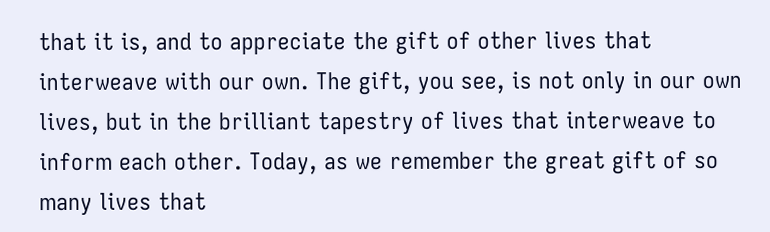that it is, and to appreciate the gift of other lives that interweave with our own. The gift, you see, is not only in our own lives, but in the brilliant tapestry of lives that interweave to inform each other. Today, as we remember the great gift of so many lives that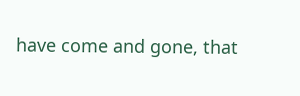have come and gone, that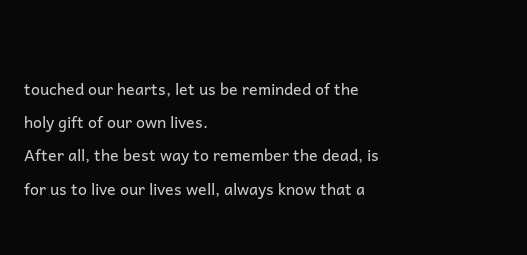touched our hearts, let us be reminded of the holy gift of our own lives.
After all, the best way to remember the dead, is for us to live our lives well, always know that a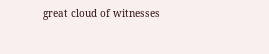great cloud of witnesses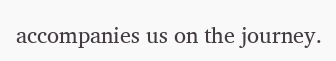accompanies us on the journey.